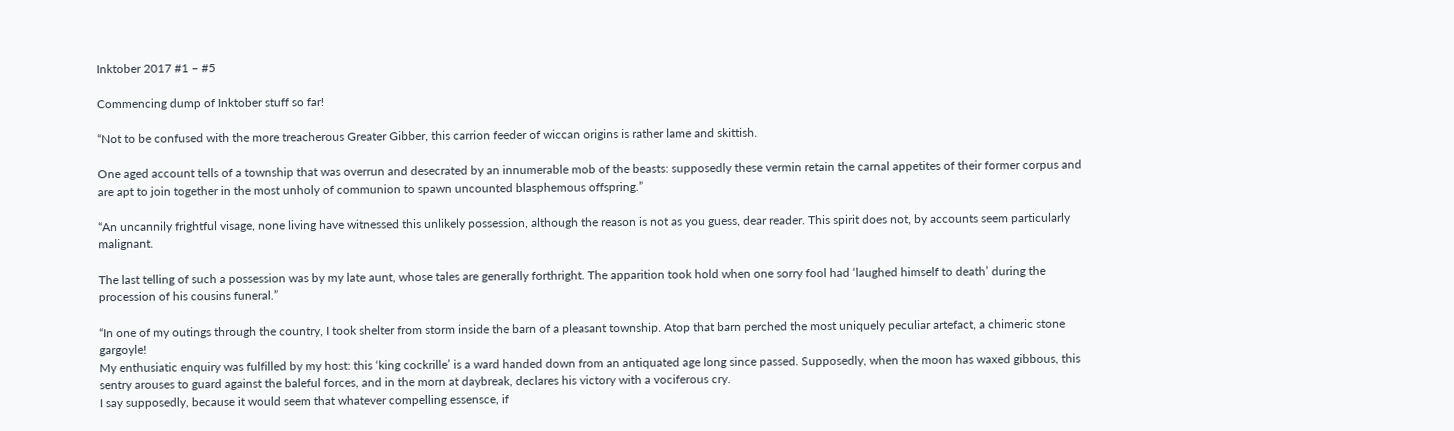Inktober 2017 #1 – #5

Commencing dump of Inktober stuff so far!

“Not to be confused with the more treacherous Greater Gibber, this carrion feeder of wiccan origins is rather lame and skittish.

One aged account tells of a township that was overrun and desecrated by an innumerable mob of the beasts: supposedly these vermin retain the carnal appetites of their former corpus and are apt to join together in the most unholy of communion to spawn uncounted blasphemous offspring.”

“An uncannily frightful visage, none living have witnessed this unlikely possession, although the reason is not as you guess, dear reader. This spirit does not, by accounts seem particularly malignant.

The last telling of such a possession was by my late aunt, whose tales are generally forthright. The apparition took hold when one sorry fool had ‘laughed himself to death’ during the procession of his cousins funeral.”

“In one of my outings through the country, I took shelter from storm inside the barn of a pleasant township. Atop that barn perched the most uniquely peculiar artefact, a chimeric stone gargoyle!
My enthusiatic enquiry was fulfilled by my host: this ‘king cockrille’ is a ward handed down from an antiquated age long since passed. Supposedly, when the moon has waxed gibbous, this sentry arouses to guard against the baleful forces, and in the morn at daybreak, declares his victory with a vociferous cry.
I say supposedly, because it would seem that whatever compelling essensce, if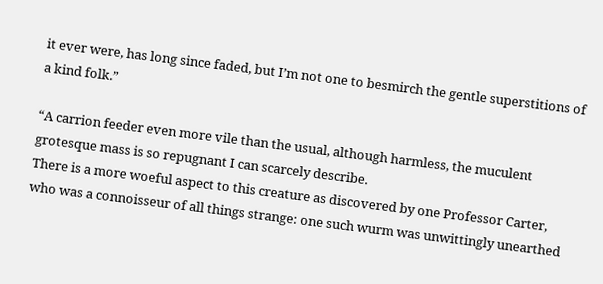it ever were, has long since faded, but I’m not one to besmirch the gentle superstitions of a kind folk.”

“A carrion feeder even more vile than the usual, although harmless, the muculent grotesque mass is so repugnant I can scarcely describe.
There is a more woeful aspect to this creature as discovered by one Professor Carter, who was a connoisseur of all things strange: one such wurm was unwittingly unearthed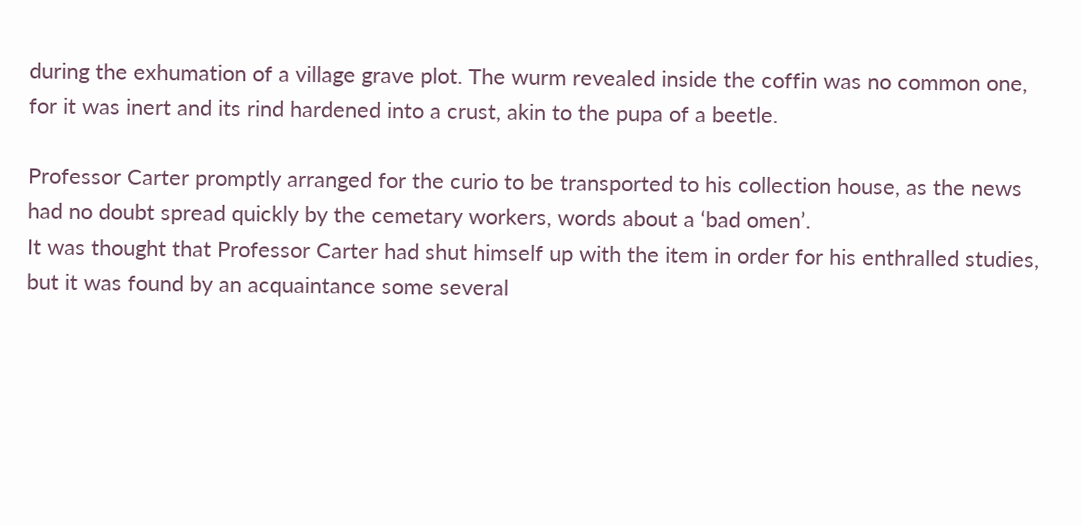during the exhumation of a village grave plot. The wurm revealed inside the coffin was no common one, for it was inert and its rind hardened into a crust, akin to the pupa of a beetle.

Professor Carter promptly arranged for the curio to be transported to his collection house, as the news had no doubt spread quickly by the cemetary workers, words about a ‘bad omen’.
It was thought that Professor Carter had shut himself up with the item in order for his enthralled studies, but it was found by an acquaintance some several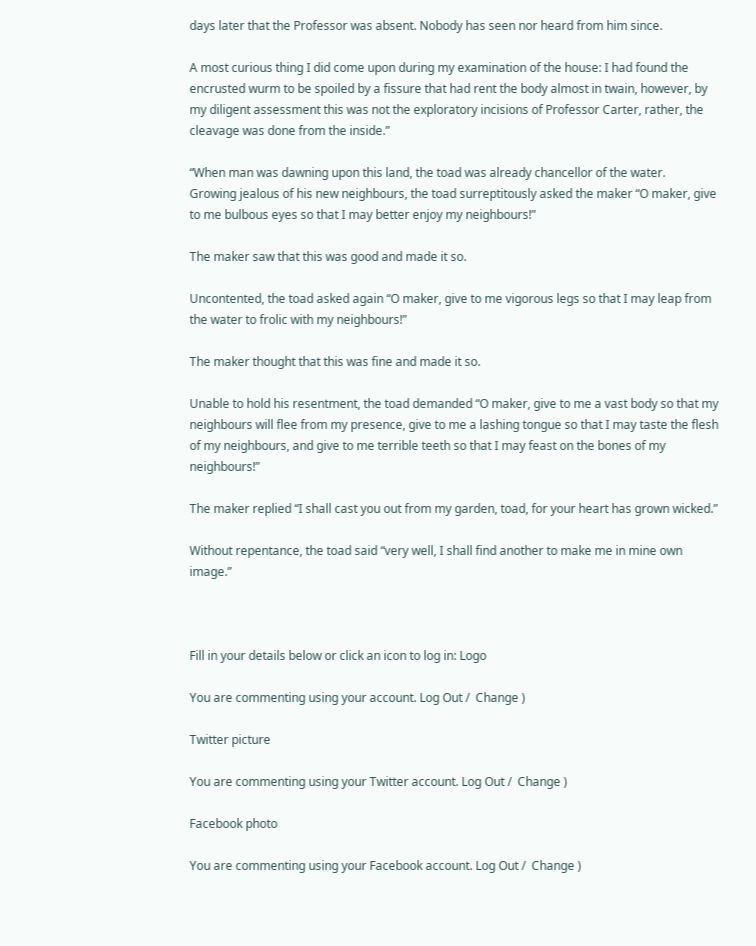days later that the Professor was absent. Nobody has seen nor heard from him since.

A most curious thing I did come upon during my examination of the house: I had found the encrusted wurm to be spoiled by a fissure that had rent the body almost in twain, however, by my diligent assessment this was not the exploratory incisions of Professor Carter, rather, the cleavage was done from the inside.”

“When man was dawning upon this land, the toad was already chancellor of the water.
Growing jealous of his new neighbours, the toad surreptitously asked the maker “O maker, give to me bulbous eyes so that I may better enjoy my neighbours!”

The maker saw that this was good and made it so.

Uncontented, the toad asked again “O maker, give to me vigorous legs so that I may leap from the water to frolic with my neighbours!”

The maker thought that this was fine and made it so.

Unable to hold his resentment, the toad demanded “O maker, give to me a vast body so that my neighbours will flee from my presence, give to me a lashing tongue so that I may taste the flesh of my neighbours, and give to me terrible teeth so that I may feast on the bones of my neighbours!”

The maker replied “I shall cast you out from my garden, toad, for your heart has grown wicked.”

Without repentance, the toad said “very well, I shall find another to make me in mine own image.”



Fill in your details below or click an icon to log in: Logo

You are commenting using your account. Log Out /  Change )

Twitter picture

You are commenting using your Twitter account. Log Out /  Change )

Facebook photo

You are commenting using your Facebook account. Log Out /  Change )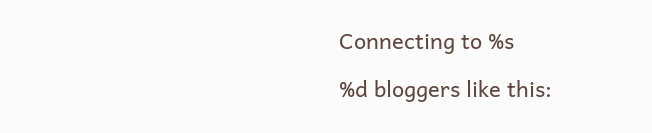Connecting to %s

%d bloggers like this: